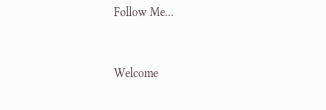Follow Me...


Welcome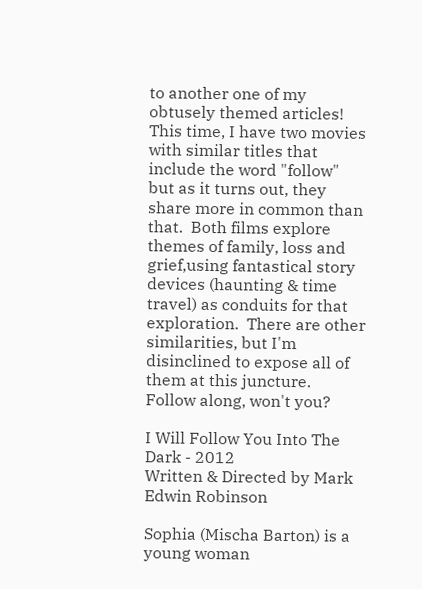to another one of my obtusely themed articles!  This time, I have two movies with similar titles that include the word "follow" but as it turns out, they share more in common than that.  Both films explore themes of family, loss and grief,using fantastical story devices (haunting & time travel) as conduits for that exploration.  There are other similarities, but I'm disinclined to expose all of them at this juncture.  Follow along, won't you?

I Will Follow You Into The Dark - 2012
Written & Directed by Mark Edwin Robinson

Sophia (Mischa Barton) is a young woman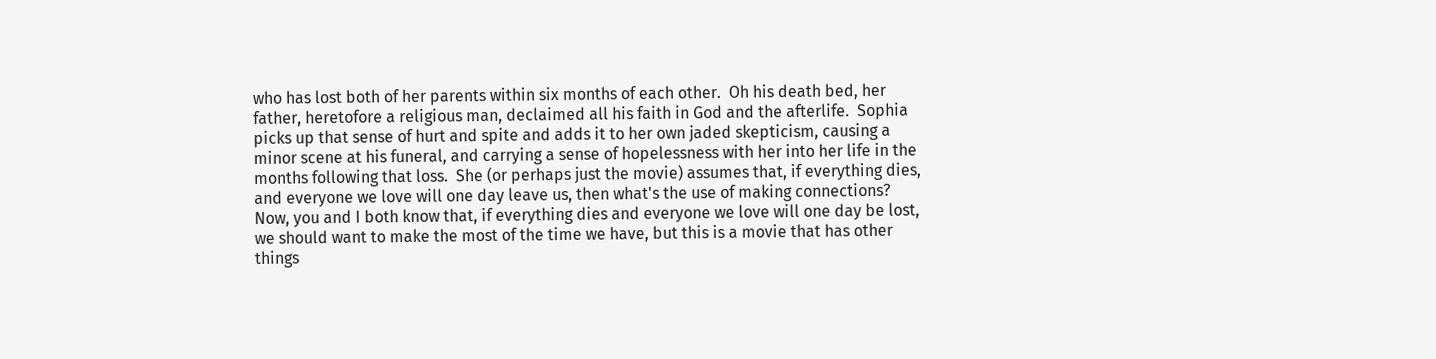who has lost both of her parents within six months of each other.  Oh his death bed, her father, heretofore a religious man, declaimed all his faith in God and the afterlife.  Sophia picks up that sense of hurt and spite and adds it to her own jaded skepticism, causing a minor scene at his funeral, and carrying a sense of hopelessness with her into her life in the months following that loss.  She (or perhaps just the movie) assumes that, if everything dies, and everyone we love will one day leave us, then what's the use of making connections?  Now, you and I both know that, if everything dies and everyone we love will one day be lost, we should want to make the most of the time we have, but this is a movie that has other things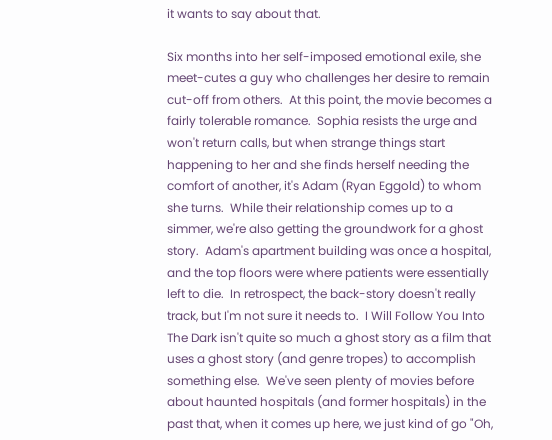it wants to say about that.

Six months into her self-imposed emotional exile, she meet-cutes a guy who challenges her desire to remain cut-off from others.  At this point, the movie becomes a fairly tolerable romance.  Sophia resists the urge and won't return calls, but when strange things start happening to her and she finds herself needing the comfort of another, it's Adam (Ryan Eggold) to whom she turns.  While their relationship comes up to a simmer, we're also getting the groundwork for a ghost story.  Adam's apartment building was once a hospital, and the top floors were where patients were essentially left to die.  In retrospect, the back-story doesn't really track, but I'm not sure it needs to.  I Will Follow You Into The Dark isn't quite so much a ghost story as a film that uses a ghost story (and genre tropes) to accomplish something else.  We've seen plenty of movies before about haunted hospitals (and former hospitals) in the past that, when it comes up here, we just kind of go "Oh,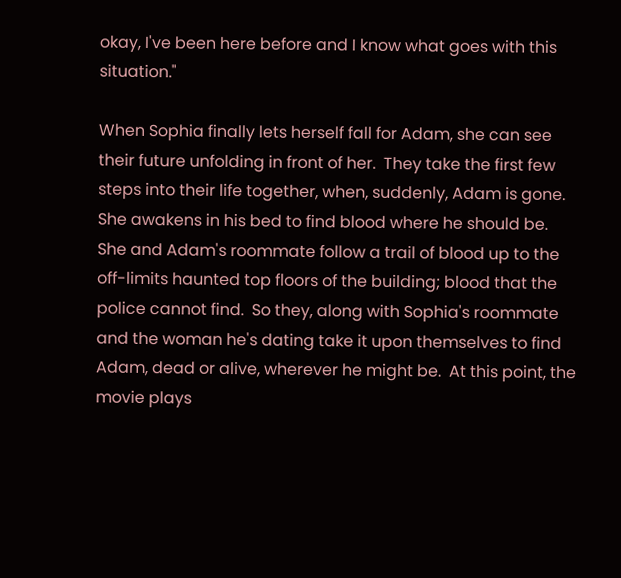okay, I've been here before and I know what goes with this situation."

When Sophia finally lets herself fall for Adam, she can see their future unfolding in front of her.  They take the first few steps into their life together, when, suddenly, Adam is gone.  She awakens in his bed to find blood where he should be.  She and Adam's roommate follow a trail of blood up to the off-limits haunted top floors of the building; blood that the police cannot find.  So they, along with Sophia's roommate and the woman he's dating take it upon themselves to find Adam, dead or alive, wherever he might be.  At this point, the movie plays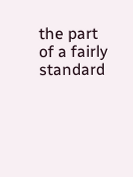the part of a fairly standard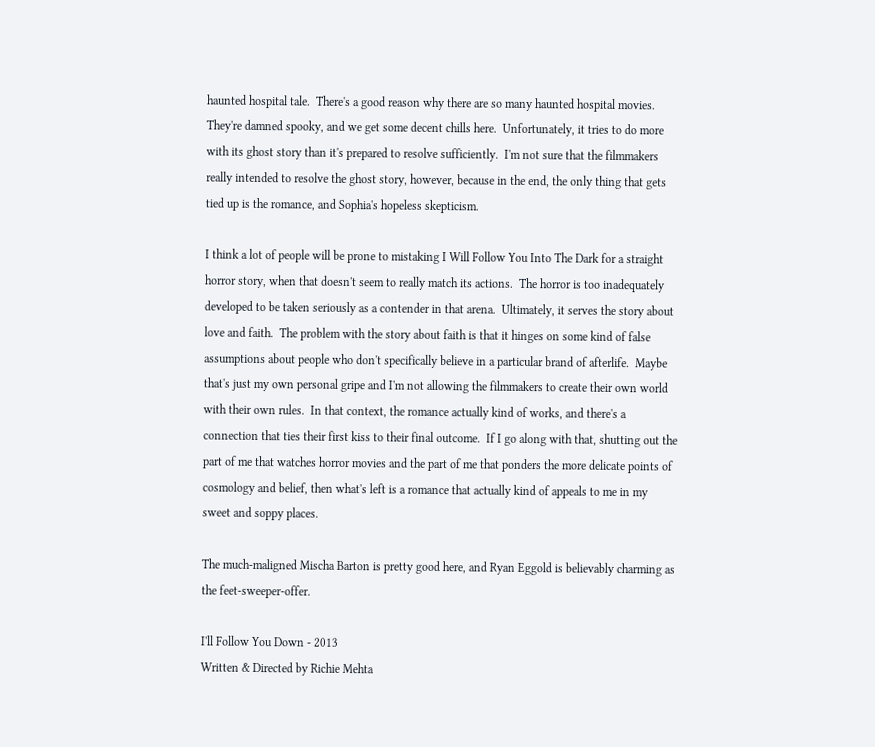haunted hospital tale.  There's a good reason why there are so many haunted hospital movies.  They're damned spooky, and we get some decent chills here.  Unfortunately, it tries to do more with its ghost story than it's prepared to resolve sufficiently.  I'm not sure that the filmmakers really intended to resolve the ghost story, however, because in the end, the only thing that gets tied up is the romance, and Sophia's hopeless skepticism.

I think a lot of people will be prone to mistaking I Will Follow You Into The Dark for a straight horror story, when that doesn't seem to really match its actions.  The horror is too inadequately developed to be taken seriously as a contender in that arena.  Ultimately, it serves the story about love and faith.  The problem with the story about faith is that it hinges on some kind of false assumptions about people who don't specifically believe in a particular brand of afterlife.  Maybe that's just my own personal gripe and I'm not allowing the filmmakers to create their own world with their own rules.  In that context, the romance actually kind of works, and there's a connection that ties their first kiss to their final outcome.  If I go along with that, shutting out the part of me that watches horror movies and the part of me that ponders the more delicate points of cosmology and belief, then what's left is a romance that actually kind of appeals to me in my sweet and soppy places.

The much-maligned Mischa Barton is pretty good here, and Ryan Eggold is believably charming as the feet-sweeper-offer.

I'll Follow You Down - 2013
Written & Directed by Richie Mehta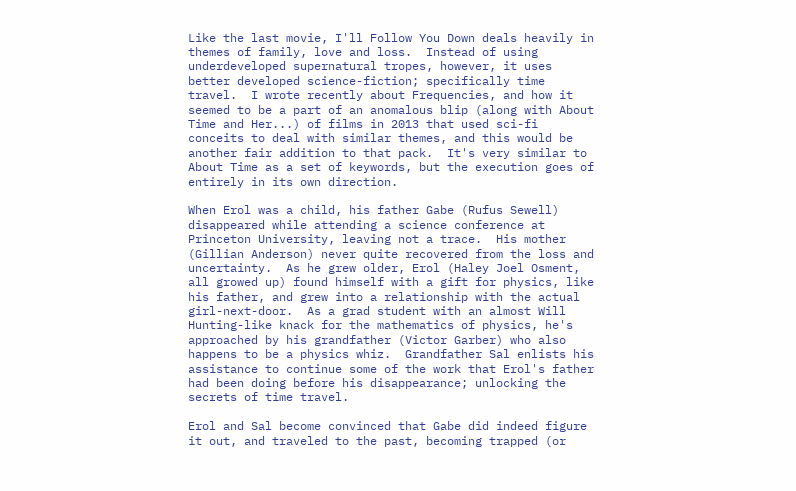Like the last movie, I'll Follow You Down deals heavily in themes of family, love and loss.  Instead of using underdeveloped supernatural tropes, however, it uses better developed science-fiction; specifically time travel.  I wrote recently about Frequencies, and how it seemed to be a part of an anomalous blip (along with About Time and Her...) of films in 2013 that used sci-fi conceits to deal with similar themes, and this would be another fair addition to that pack.  It's very similar to About Time as a set of keywords, but the execution goes of entirely in its own direction.

When Erol was a child, his father Gabe (Rufus Sewell) disappeared while attending a science conference at Princeton University, leaving not a trace.  His mother (Gillian Anderson) never quite recovered from the loss and uncertainty.  As he grew older, Erol (Haley Joel Osment, all growed up) found himself with a gift for physics, like his father, and grew into a relationship with the actual girl-next-door.  As a grad student with an almost Will Hunting-like knack for the mathematics of physics, he's approached by his grandfather (Victor Garber) who also happens to be a physics whiz.  Grandfather Sal enlists his assistance to continue some of the work that Erol's father had been doing before his disappearance; unlocking the secrets of time travel.

Erol and Sal become convinced that Gabe did indeed figure it out, and traveled to the past, becoming trapped (or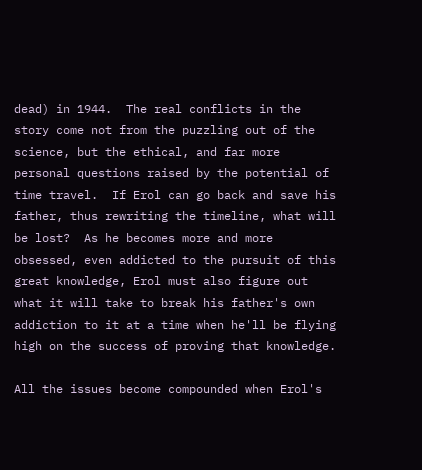dead) in 1944.  The real conflicts in the story come not from the puzzling out of the science, but the ethical, and far more personal questions raised by the potential of time travel.  If Erol can go back and save his father, thus rewriting the timeline, what will be lost?  As he becomes more and more obsessed, even addicted to the pursuit of this great knowledge, Erol must also figure out what it will take to break his father's own addiction to it at a time when he'll be flying high on the success of proving that knowledge.

All the issues become compounded when Erol's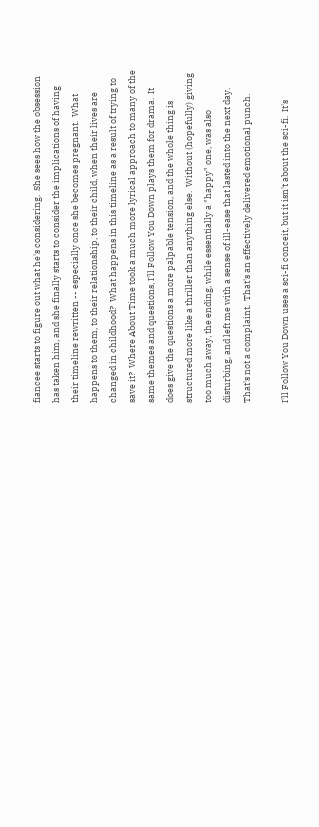fiancee starts to figure out what he's considering.  She sees how the obsession has taken him, and she finally starts to consider the implications of having their timeline rewritten -- especially once she becomes pregnant.  What happens to them, to their relationship, to their child, when their lives are changed in childhood?  What happens in this timeline as a result of trying to save it?  Where About Time took a much more lyrical approach to many of the same themes and questions, I'll Follow You Down plays them for drama.  It does give the questions a more palpable tension, and the whole thing is structured more like a thriller than anything else.  Without (hopefully) giving too much away, the ending, while essentially a "happy" one, was also disturbing, and left me with a sense of ill-ease that lasted into the next day.  That's not a complaint.  That's an effectively delivered emotional punch.

I'll Follow You Down uses a sci-fi conceit, but it isn't about the sci-fi.  It's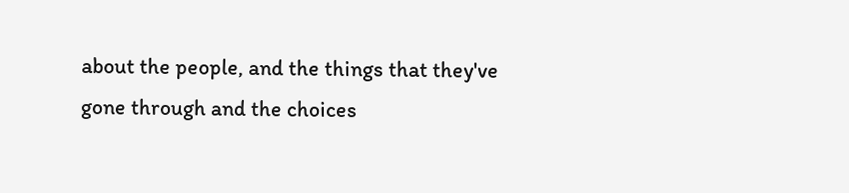about the people, and the things that they've gone through and the choices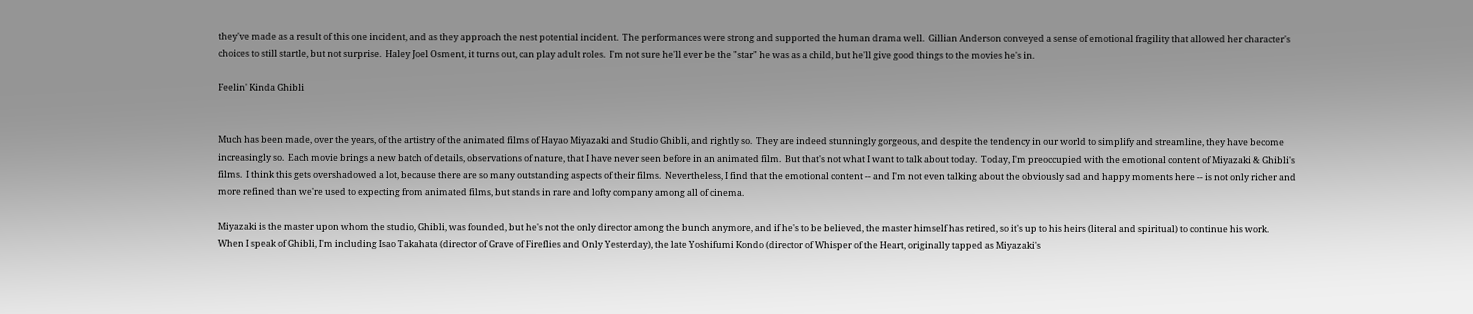they've made as a result of this one incident, and as they approach the nest potential incident.  The performances were strong and supported the human drama well.  Gillian Anderson conveyed a sense of emotional fragility that allowed her character's choices to still startle, but not surprise.  Haley Joel Osment, it turns out, can play adult roles.  I'm not sure he'll ever be the "star" he was as a child, but he'll give good things to the movies he's in.

Feelin' Kinda Ghibli


Much has been made, over the years, of the artistry of the animated films of Hayao Miyazaki and Studio Ghibli, and rightly so.  They are indeed stunningly gorgeous, and despite the tendency in our world to simplify and streamline, they have become increasingly so.  Each movie brings a new batch of details, observations of nature, that I have never seen before in an animated film.  But that's not what I want to talk about today.  Today, I'm preoccupied with the emotional content of Miyazaki & Ghibli's films.  I think this gets overshadowed a lot, because there are so many outstanding aspects of their films.  Nevertheless, I find that the emotional content -- and I'm not even talking about the obviously sad and happy moments here -- is not only richer and more refined than we're used to expecting from animated films, but stands in rare and lofty company among all of cinema.

Miyazaki is the master upon whom the studio, Ghibli, was founded, but he's not the only director among the bunch anymore, and if he's to be believed, the master himself has retired, so it's up to his heirs (literal and spiritual) to continue his work.  When I speak of Ghibli, I'm including Isao Takahata (director of Grave of Fireflies and Only Yesterday), the late Yoshifumi Kondo (director of Whisper of the Heart, originally tapped as Miyazaki's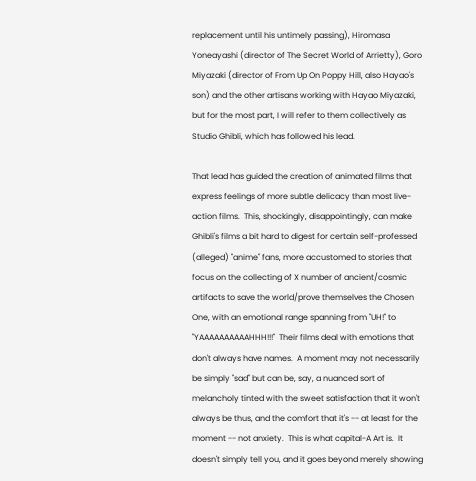replacement until his untimely passing), Hiromasa Yoneayashi (director of The Secret World of Arrietty), Goro Miyazaki (director of From Up On Poppy Hill, also Hayao's son) and the other artisans working with Hayao Miyazaki, but for the most part, I will refer to them collectively as Studio Ghibli, which has followed his lead.

That lead has guided the creation of animated films that express feelings of more subtle delicacy than most live-action films.  This, shockingly, disappointingly, can make Ghibli's films a bit hard to digest for certain self-professed (alleged) "anime" fans, more accustomed to stories that focus on the collecting of X number of ancient/cosmic artifacts to save the world/prove themselves the Chosen One, with an emotional range spanning from "UH!" to "YAAAAAAAAAAHHH!!!"  Their films deal with emotions that don't always have names.  A moment may not necessarily be simply "sad" but can be, say, a nuanced sort of melancholy tinted with the sweet satisfaction that it won't always be thus, and the comfort that it's -- at least for the moment -- not anxiety.  This is what capital-A Art is.  It doesn't simply tell you, and it goes beyond merely showing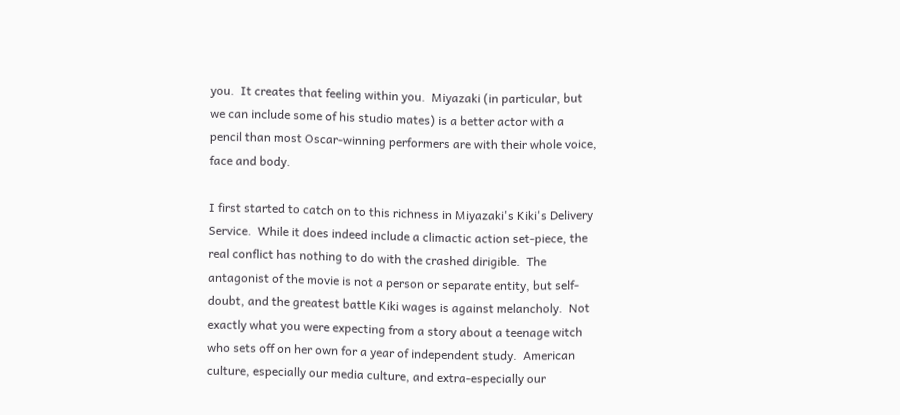you.  It creates that feeling within you.  Miyazaki (in particular, but we can include some of his studio mates) is a better actor with a pencil than most Oscar-winning performers are with their whole voice, face and body.

I first started to catch on to this richness in Miyazaki's Kiki's Delivery Service.  While it does indeed include a climactic action set-piece, the real conflict has nothing to do with the crashed dirigible.  The antagonist of the movie is not a person or separate entity, but self-doubt, and the greatest battle Kiki wages is against melancholy.  Not exactly what you were expecting from a story about a teenage witch who sets off on her own for a year of independent study.  American culture, especially our media culture, and extra-especially our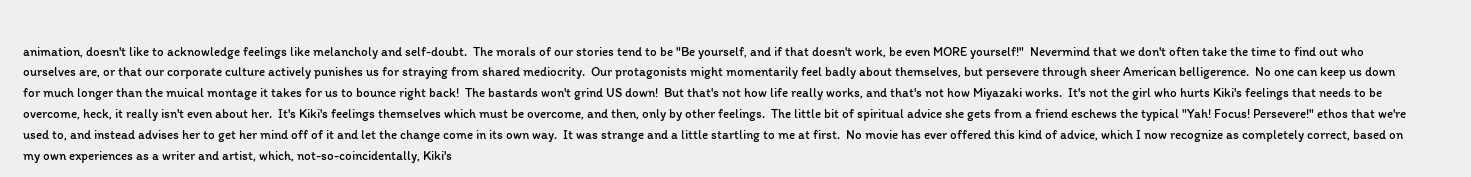animation, doesn't like to acknowledge feelings like melancholy and self-doubt.  The morals of our stories tend to be "Be yourself, and if that doesn't work, be even MORE yourself!"  Nevermind that we don't often take the time to find out who ourselves are, or that our corporate culture actively punishes us for straying from shared mediocrity.  Our protagonists might momentarily feel badly about themselves, but persevere through sheer American belligerence.  No one can keep us down for much longer than the muical montage it takes for us to bounce right back!  The bastards won't grind US down!  But that's not how life really works, and that's not how Miyazaki works.  It's not the girl who hurts Kiki's feelings that needs to be overcome, heck, it really isn't even about her.  It's Kiki's feelings themselves which must be overcome, and then, only by other feelings.  The little bit of spiritual advice she gets from a friend eschews the typical "Yah! Focus! Persevere!" ethos that we're used to, and instead advises her to get her mind off of it and let the change come in its own way.  It was strange and a little startling to me at first.  No movie has ever offered this kind of advice, which I now recognize as completely correct, based on my own experiences as a writer and artist, which, not-so-coincidentally, Kiki's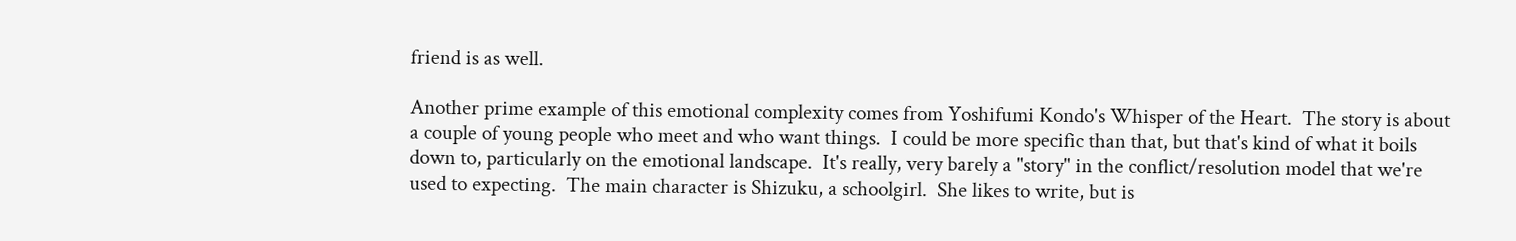friend is as well.

Another prime example of this emotional complexity comes from Yoshifumi Kondo's Whisper of the Heart.  The story is about a couple of young people who meet and who want things.  I could be more specific than that, but that's kind of what it boils down to, particularly on the emotional landscape.  It's really, very barely a "story" in the conflict/resolution model that we're used to expecting.  The main character is Shizuku, a schoolgirl.  She likes to write, but is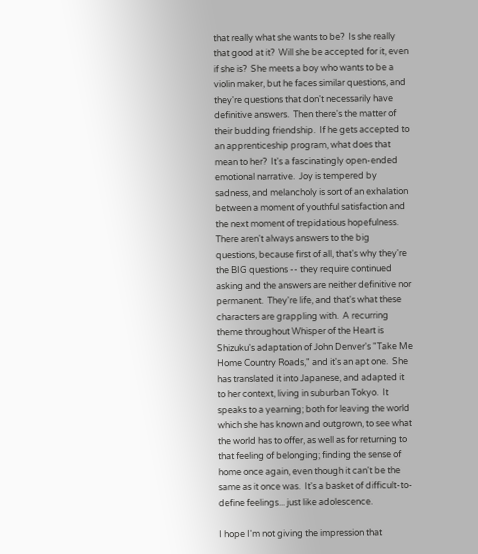that really what she wants to be?  Is she really that good at it?  Will she be accepted for it, even if she is?  She meets a boy who wants to be a violin maker, but he faces similar questions, and they're questions that don't necessarily have definitive answers.  Then there's the matter of their budding friendship.  If he gets accepted to an apprenticeship program, what does that mean to her?  It's a fascinatingly open-ended emotional narrative.  Joy is tempered by sadness, and melancholy is sort of an exhalation between a moment of youthful satisfaction and the next moment of trepidatious hopefulness.  There aren't always answers to the big questions, because first of all, that's why they're the BIG questions -- they require continued asking and the answers are neither definitive nor permanent.  They're life, and that's what these characters are grappling with.  A recurring theme throughout Whisper of the Heart is Shizuku's adaptation of John Denver's "Take Me Home Country Roads," and it's an apt one.  She has translated it into Japanese, and adapted it to her context, living in suburban Tokyo.  It speaks to a yearning; both for leaving the world which she has known and outgrown, to see what the world has to offer, as well as for returning to that feeling of belonging; finding the sense of home once again, even though it can't be the same as it once was.  It's a basket of difficult-to-define feelings... just like adolescence.

I hope I'm not giving the impression that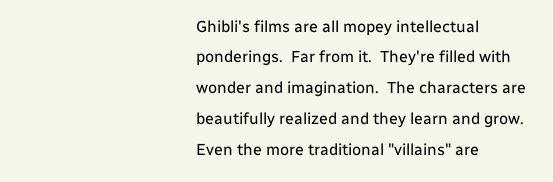Ghibli's films are all mopey intellectual ponderings.  Far from it.  They're filled with wonder and imagination.  The characters are beautifully realized and they learn and grow.  Even the more traditional "villains" are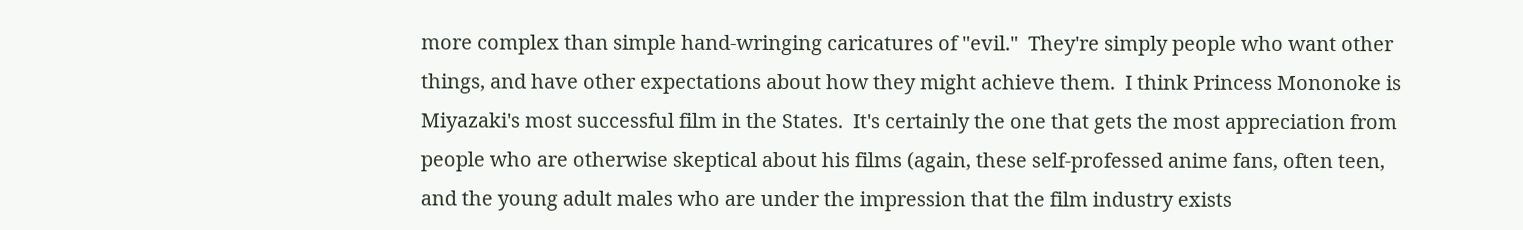more complex than simple hand-wringing caricatures of "evil."  They're simply people who want other things, and have other expectations about how they might achieve them.  I think Princess Mononoke is Miyazaki's most successful film in the States.  It's certainly the one that gets the most appreciation from people who are otherwise skeptical about his films (again, these self-professed anime fans, often teen, and the young adult males who are under the impression that the film industry exists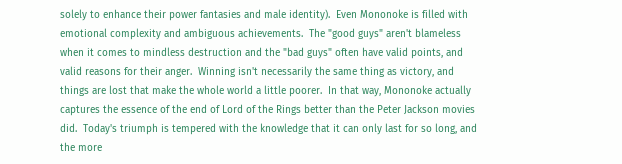solely to enhance their power fantasies and male identity).  Even Mononoke is filled with emotional complexity and ambiguous achievements.  The "good guys" aren't blameless when it comes to mindless destruction and the "bad guys" often have valid points, and valid reasons for their anger.  Winning isn't necessarily the same thing as victory, and things are lost that make the whole world a little poorer.  In that way, Mononoke actually captures the essence of the end of Lord of the Rings better than the Peter Jackson movies did.  Today's triumph is tempered with the knowledge that it can only last for so long, and the more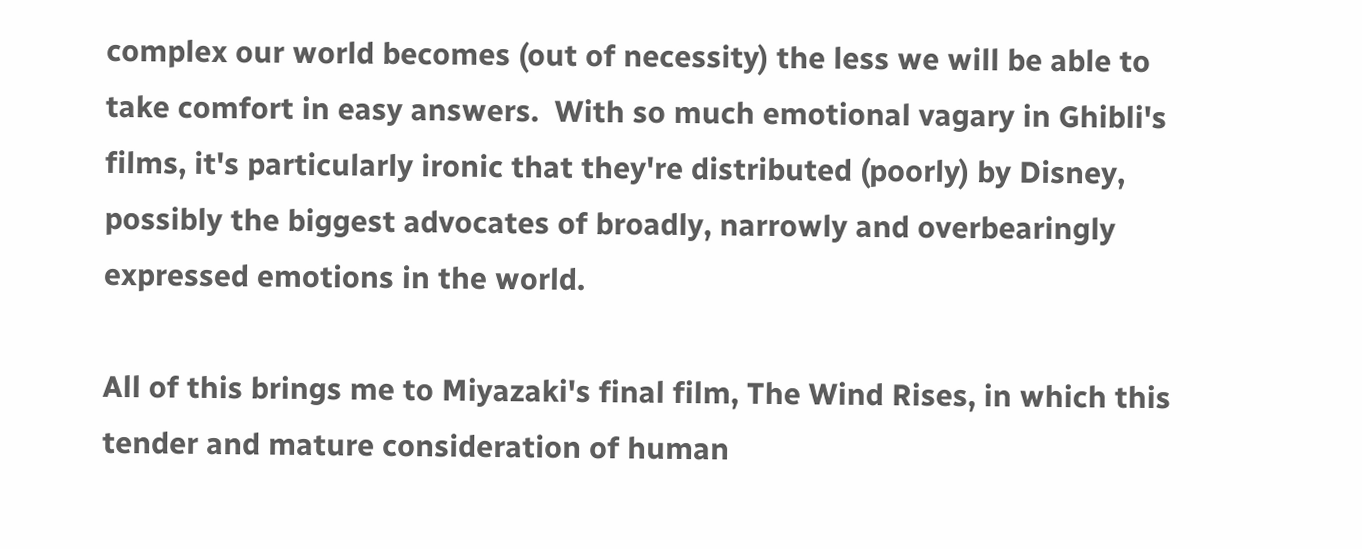complex our world becomes (out of necessity) the less we will be able to take comfort in easy answers.  With so much emotional vagary in Ghibli's films, it's particularly ironic that they're distributed (poorly) by Disney, possibly the biggest advocates of broadly, narrowly and overbearingly expressed emotions in the world.

All of this brings me to Miyazaki's final film, The Wind Rises, in which this tender and mature consideration of human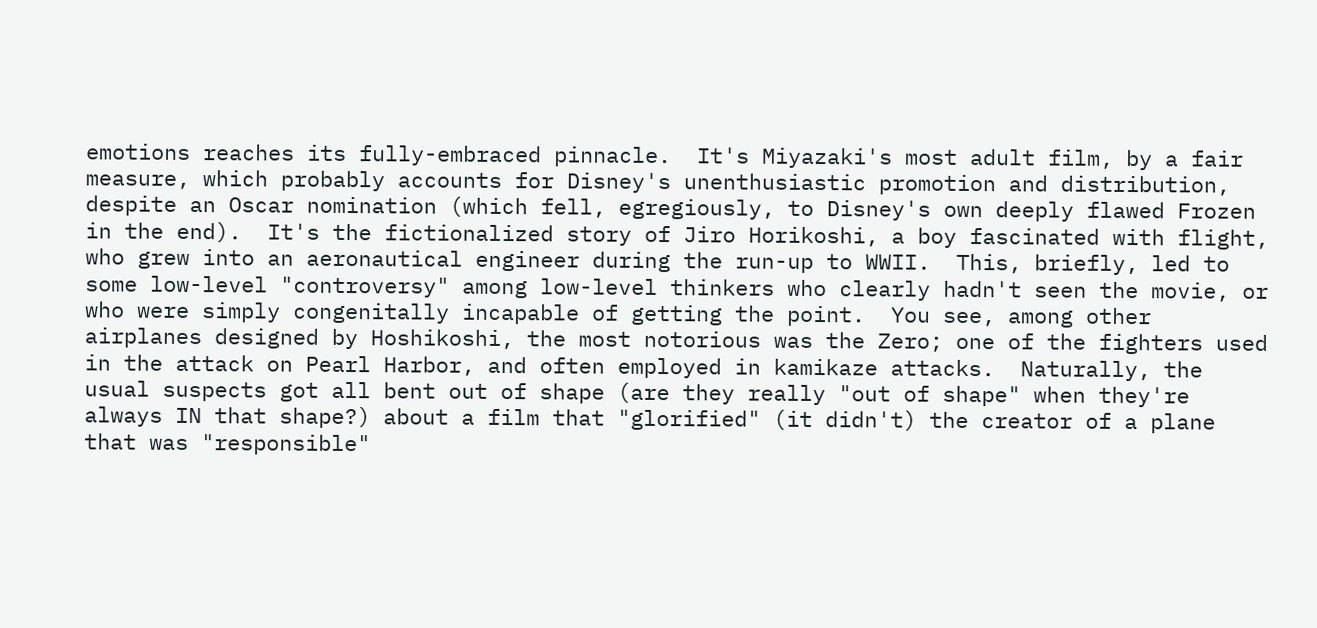emotions reaches its fully-embraced pinnacle.  It's Miyazaki's most adult film, by a fair measure, which probably accounts for Disney's unenthusiastic promotion and distribution, despite an Oscar nomination (which fell, egregiously, to Disney's own deeply flawed Frozen in the end).  It's the fictionalized story of Jiro Horikoshi, a boy fascinated with flight, who grew into an aeronautical engineer during the run-up to WWII.  This, briefly, led to some low-level "controversy" among low-level thinkers who clearly hadn't seen the movie, or who were simply congenitally incapable of getting the point.  You see, among other airplanes designed by Hoshikoshi, the most notorious was the Zero; one of the fighters used in the attack on Pearl Harbor, and often employed in kamikaze attacks.  Naturally, the usual suspects got all bent out of shape (are they really "out of shape" when they're always IN that shape?) about a film that "glorified" (it didn't) the creator of a plane that was "responsible"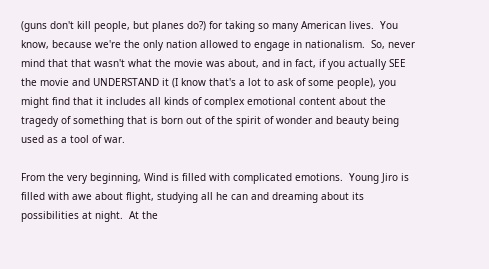(guns don't kill people, but planes do?) for taking so many American lives.  You know, because we're the only nation allowed to engage in nationalism.  So, never mind that that wasn't what the movie was about, and in fact, if you actually SEE the movie and UNDERSTAND it (I know that's a lot to ask of some people), you might find that it includes all kinds of complex emotional content about the tragedy of something that is born out of the spirit of wonder and beauty being used as a tool of war.

From the very beginning, Wind is filled with complicated emotions.  Young Jiro is filled with awe about flight, studying all he can and dreaming about its possibilities at night.  At the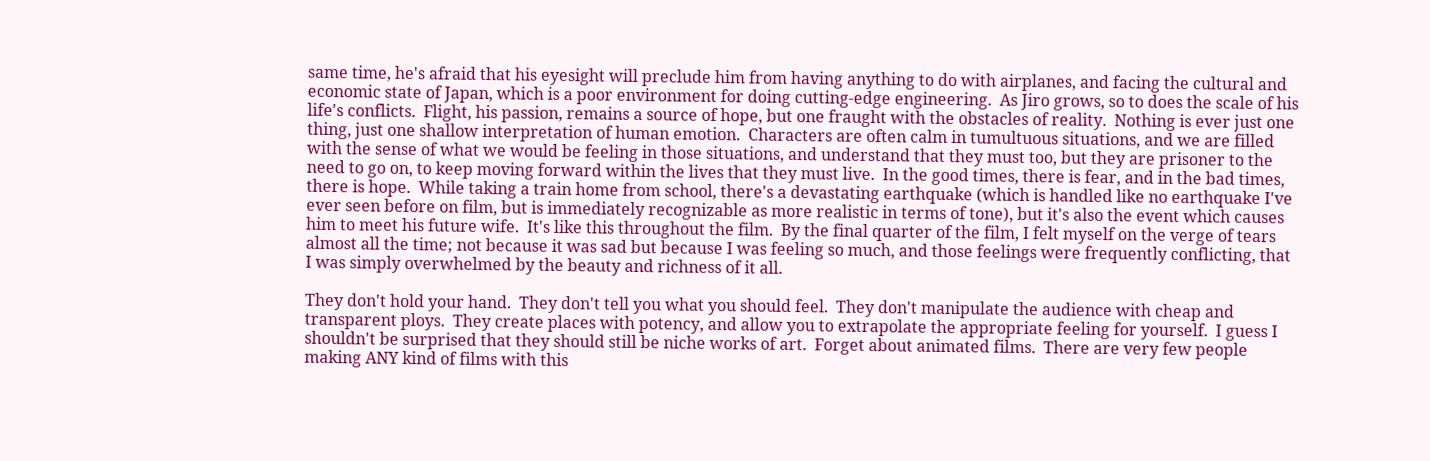same time, he's afraid that his eyesight will preclude him from having anything to do with airplanes, and facing the cultural and economic state of Japan, which is a poor environment for doing cutting-edge engineering.  As Jiro grows, so to does the scale of his life's conflicts.  Flight, his passion, remains a source of hope, but one fraught with the obstacles of reality.  Nothing is ever just one thing, just one shallow interpretation of human emotion.  Characters are often calm in tumultuous situations, and we are filled with the sense of what we would be feeling in those situations, and understand that they must too, but they are prisoner to the need to go on, to keep moving forward within the lives that they must live.  In the good times, there is fear, and in the bad times, there is hope.  While taking a train home from school, there's a devastating earthquake (which is handled like no earthquake I've ever seen before on film, but is immediately recognizable as more realistic in terms of tone), but it's also the event which causes him to meet his future wife.  It's like this throughout the film.  By the final quarter of the film, I felt myself on the verge of tears almost all the time; not because it was sad but because I was feeling so much, and those feelings were frequently conflicting, that I was simply overwhelmed by the beauty and richness of it all.

They don't hold your hand.  They don't tell you what you should feel.  They don't manipulate the audience with cheap and transparent ploys.  They create places with potency, and allow you to extrapolate the appropriate feeling for yourself.  I guess I shouldn't be surprised that they should still be niche works of art.  Forget about animated films.  There are very few people making ANY kind of films with this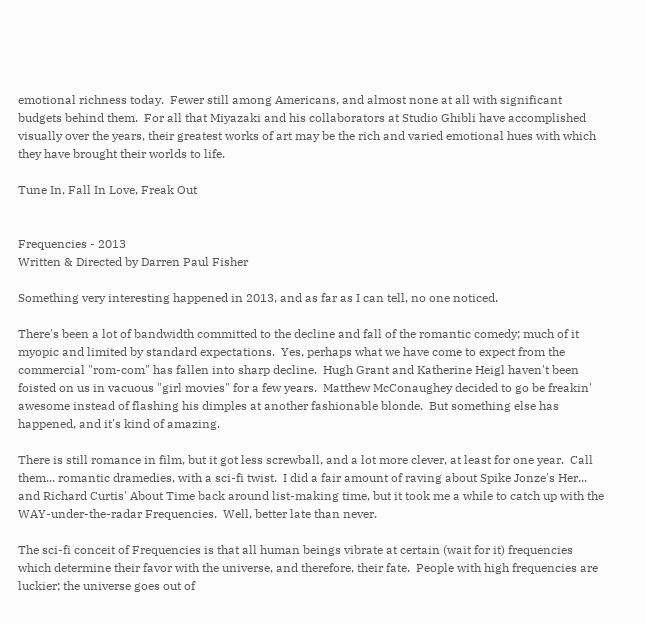emotional richness today.  Fewer still among Americans, and almost none at all with significant budgets behind them.  For all that Miyazaki and his collaborators at Studio Ghibli have accomplished visually over the years, their greatest works of art may be the rich and varied emotional hues with which they have brought their worlds to life.

Tune In, Fall In Love, Freak Out


Frequencies - 2013
Written & Directed by Darren Paul Fisher

Something very interesting happened in 2013, and as far as I can tell, no one noticed.

There's been a lot of bandwidth committed to the decline and fall of the romantic comedy; much of it myopic and limited by standard expectations.  Yes, perhaps what we have come to expect from the commercial "rom-com" has fallen into sharp decline.  Hugh Grant and Katherine Heigl haven't been foisted on us in vacuous "girl movies" for a few years.  Matthew McConaughey decided to go be freakin' awesome instead of flashing his dimples at another fashionable blonde.  But something else has happened, and it's kind of amazing.

There is still romance in film, but it got less screwball, and a lot more clever, at least for one year.  Call them... romantic dramedies, with a sci-fi twist.  I did a fair amount of raving about Spike Jonze's Her... and Richard Curtis' About Time back around list-making time, but it took me a while to catch up with the WAY-under-the-radar Frequencies.  Well, better late than never.

The sci-fi conceit of Frequencies is that all human beings vibrate at certain (wait for it) frequencies which determine their favor with the universe, and therefore, their fate.  People with high frequencies are luckier; the universe goes out of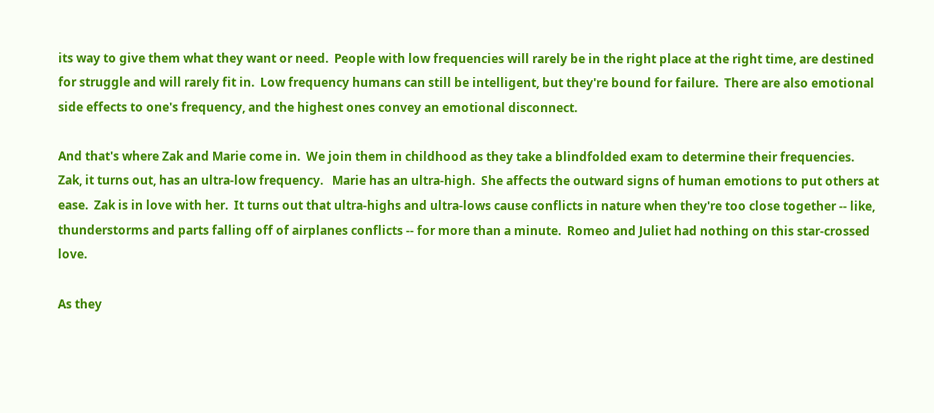its way to give them what they want or need.  People with low frequencies will rarely be in the right place at the right time, are destined for struggle and will rarely fit in.  Low frequency humans can still be intelligent, but they're bound for failure.  There are also emotional side effects to one's frequency, and the highest ones convey an emotional disconnect.

And that's where Zak and Marie come in.  We join them in childhood as they take a blindfolded exam to determine their frequencies.  Zak, it turns out, has an ultra-low frequency.   Marie has an ultra-high.  She affects the outward signs of human emotions to put others at ease.  Zak is in love with her.  It turns out that ultra-highs and ultra-lows cause conflicts in nature when they're too close together -- like, thunderstorms and parts falling off of airplanes conflicts -- for more than a minute.  Romeo and Juliet had nothing on this star-crossed love.

As they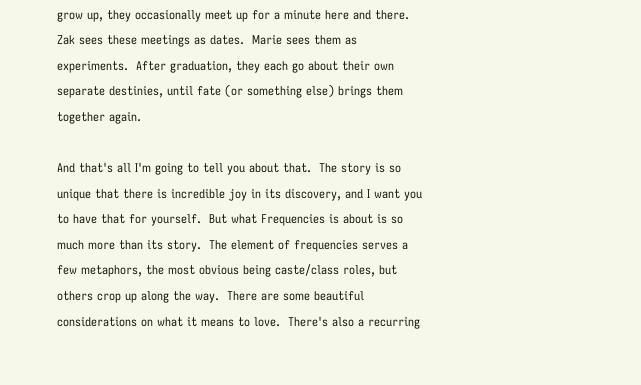grow up, they occasionally meet up for a minute here and there.  Zak sees these meetings as dates.  Marie sees them as experiments.  After graduation, they each go about their own separate destinies, until fate (or something else) brings them together again.

And that's all I'm going to tell you about that.  The story is so unique that there is incredible joy in its discovery, and I want you to have that for yourself.  But what Frequencies is about is so much more than its story.  The element of frequencies serves a few metaphors, the most obvious being caste/class roles, but others crop up along the way.  There are some beautiful considerations on what it means to love.  There's also a recurring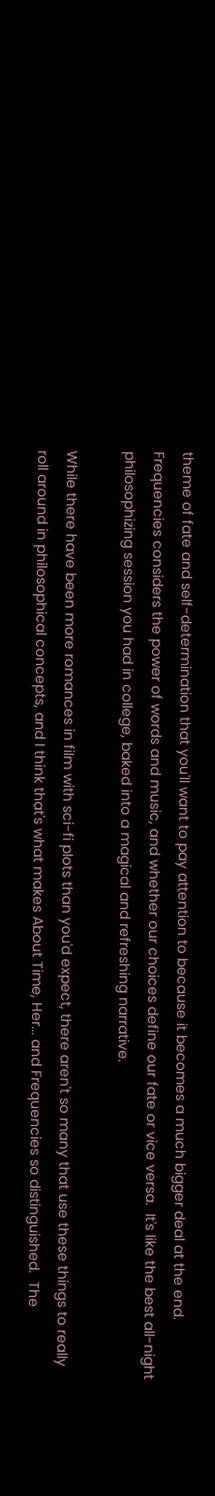theme of fate and self-determination that you'll want to pay attention to because it becomes a much bigger deal at the end. Frequencies considers the power of words and music, and whether our choices define our fate or vice versa.  It's like the best all-night philosophizing session you had in college, baked into a magical and refreshing narrative.

While there have been more romances in film with sci-fi plots than you'd expect, there aren't so many that use these things to really roll around in philosophical concepts, and I think that's what makes About Time, Her... and Frequencies so distinguished.  The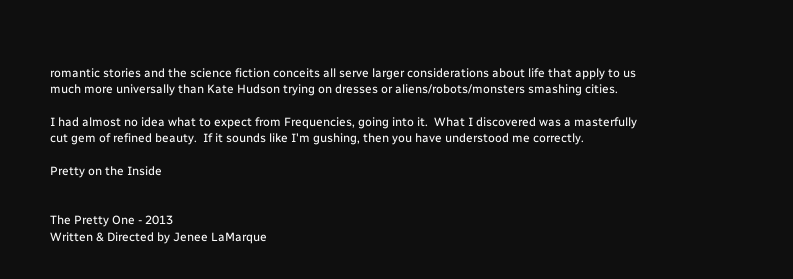romantic stories and the science fiction conceits all serve larger considerations about life that apply to us much more universally than Kate Hudson trying on dresses or aliens/robots/monsters smashing cities.

I had almost no idea what to expect from Frequencies, going into it.  What I discovered was a masterfully cut gem of refined beauty.  If it sounds like I'm gushing, then you have understood me correctly.

Pretty on the Inside


The Pretty One - 2013
Written & Directed by Jenee LaMarque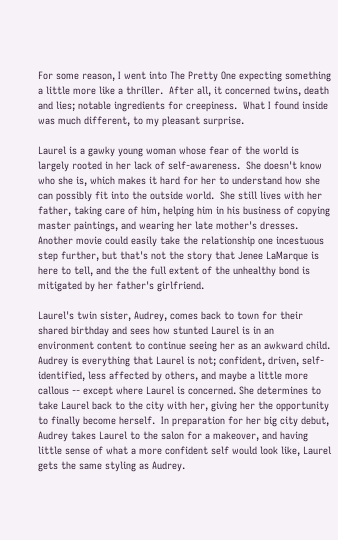For some reason, I went into The Pretty One expecting something a little more like a thriller.  After all, it concerned twins, death and lies; notable ingredients for creepiness.  What I found inside was much different, to my pleasant surprise.

Laurel is a gawky young woman whose fear of the world is largely rooted in her lack of self-awareness.  She doesn't know who she is, which makes it hard for her to understand how she can possibly fit into the outside world.  She still lives with her father, taking care of him, helping him in his business of copying master paintings, and wearing her late mother's dresses.  Another movie could easily take the relationship one incestuous step further, but that's not the story that Jenee LaMarque is here to tell, and the the full extent of the unhealthy bond is mitigated by her father's girlfriend.

Laurel's twin sister, Audrey, comes back to town for their shared birthday and sees how stunted Laurel is in an environment content to continue seeing her as an awkward child.  Audrey is everything that Laurel is not; confident, driven, self-identified, less affected by others, and maybe a little more callous -- except where Laurel is concerned. She determines to take Laurel back to the city with her, giving her the opportunity to finally become herself.  In preparation for her big city debut, Audrey takes Laurel to the salon for a makeover, and having little sense of what a more confident self would look like, Laurel gets the same styling as Audrey.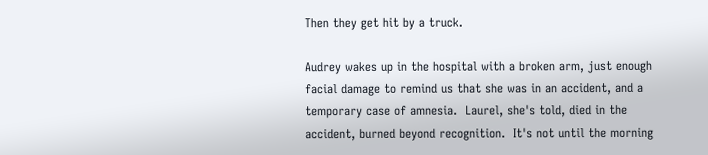Then they get hit by a truck.

Audrey wakes up in the hospital with a broken arm, just enough facial damage to remind us that she was in an accident, and a temporary case of amnesia.  Laurel, she's told, died in the accident, burned beyond recognition.  It's not until the morning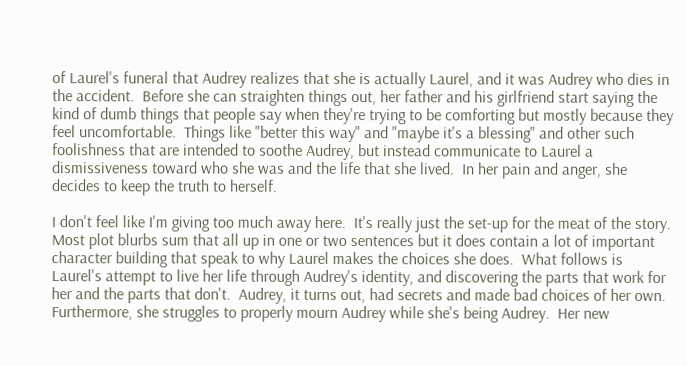of Laurel's funeral that Audrey realizes that she is actually Laurel, and it was Audrey who dies in the accident.  Before she can straighten things out, her father and his girlfriend start saying the kind of dumb things that people say when they're trying to be comforting but mostly because they feel uncomfortable.  Things like "better this way" and "maybe it's a blessing" and other such foolishness that are intended to soothe Audrey, but instead communicate to Laurel a dismissiveness toward who she was and the life that she lived.  In her pain and anger, she decides to keep the truth to herself.

I don't feel like I'm giving too much away here.  It's really just the set-up for the meat of the story.  Most plot blurbs sum that all up in one or two sentences but it does contain a lot of important character building that speak to why Laurel makes the choices she does.  What follows is Laurel's attempt to live her life through Audrey's identity, and discovering the parts that work for her and the parts that don't.  Audrey, it turns out, had secrets and made bad choices of her own.  Furthermore, she struggles to properly mourn Audrey while she's being Audrey.  Her new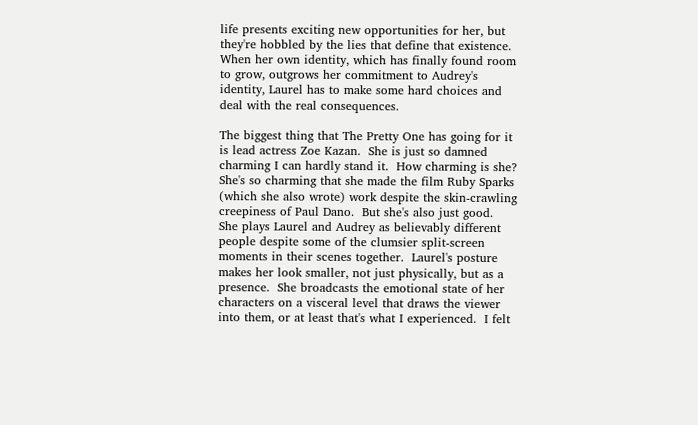life presents exciting new opportunities for her, but they're hobbled by the lies that define that existence.  When her own identity, which has finally found room to grow, outgrows her commitment to Audrey's identity, Laurel has to make some hard choices and deal with the real consequences.

The biggest thing that The Pretty One has going for it is lead actress Zoe Kazan.  She is just so damned charming I can hardly stand it.  How charming is she?  She's so charming that she made the film Ruby Sparks (which she also wrote) work despite the skin-crawling creepiness of Paul Dano.  But she's also just good.  She plays Laurel and Audrey as believably different people despite some of the clumsier split-screen moments in their scenes together.  Laurel's posture makes her look smaller, not just physically, but as a presence.  She broadcasts the emotional state of her characters on a visceral level that draws the viewer into them, or at least that's what I experienced.  I felt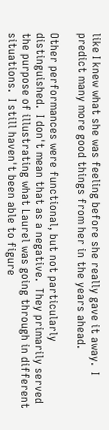like I knew what she was feeling before she really gave it away.  I predict many more good things from her in the years ahead.

Other performances were functional, but not particularly distinguished.  I don't mean that as a negative.  They primarily served the purpose of illustrating what Laurel was going through in different situations.  I still haven't been able to figure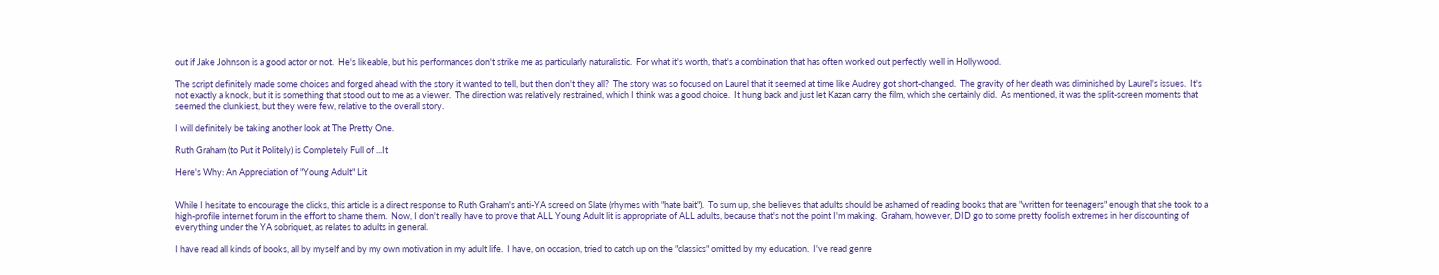out if Jake Johnson is a good actor or not.  He's likeable, but his performances don't strike me as particularly naturalistic.  For what it's worth, that's a combination that has often worked out perfectly well in Hollywood.

The script definitely made some choices and forged ahead with the story it wanted to tell, but then don't they all?  The story was so focused on Laurel that it seemed at time like Audrey got short-changed.  The gravity of her death was diminished by Laurel's issues.  It's not exactly a knock, but it is something that stood out to me as a viewer.  The direction was relatively restrained, which I think was a good choice.  It hung back and just let Kazan carry the film, which she certainly did.  As mentioned, it was the split-screen moments that seemed the clunkiest, but they were few, relative to the overall story.

I will definitely be taking another look at The Pretty One.

Ruth Graham (to Put it Politely) is Completely Full of ...It

Here's Why: An Appreciation of "Young Adult" Lit


While I hesitate to encourage the clicks, this article is a direct response to Ruth Graham's anti-YA screed on Slate (rhymes with "hate bait").  To sum up, she believes that adults should be ashamed of reading books that are "written for teenagers" enough that she took to a high-profile internet forum in the effort to shame them.  Now, I don't really have to prove that ALL Young Adult lit is appropriate of ALL adults, because that's not the point I'm making.  Graham, however, DID go to some pretty foolish extremes in her discounting of everything under the YA sobriquet, as relates to adults in general.

I have read all kinds of books, all by myself and by my own motivation in my adult life.  I have, on occasion, tried to catch up on the "classics" omitted by my education.  I've read genre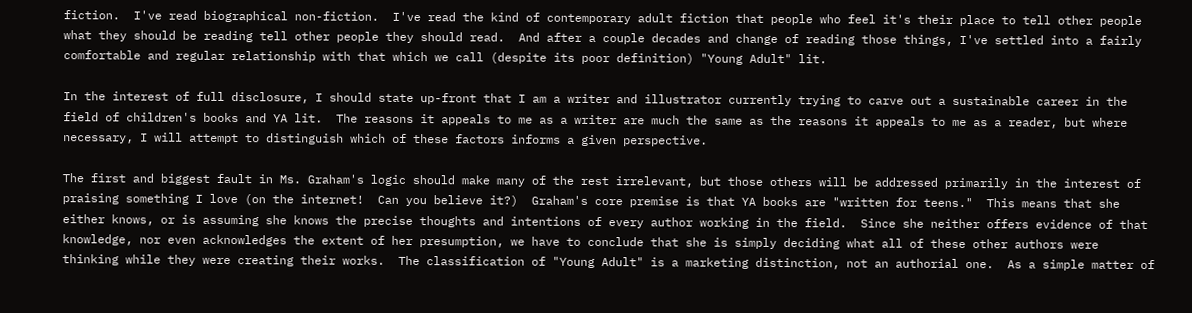fiction.  I've read biographical non-fiction.  I've read the kind of contemporary adult fiction that people who feel it's their place to tell other people what they should be reading tell other people they should read.  And after a couple decades and change of reading those things, I've settled into a fairly comfortable and regular relationship with that which we call (despite its poor definition) "Young Adult" lit.

In the interest of full disclosure, I should state up-front that I am a writer and illustrator currently trying to carve out a sustainable career in the field of children's books and YA lit.  The reasons it appeals to me as a writer are much the same as the reasons it appeals to me as a reader, but where necessary, I will attempt to distinguish which of these factors informs a given perspective.

The first and biggest fault in Ms. Graham's logic should make many of the rest irrelevant, but those others will be addressed primarily in the interest of praising something I love (on the internet!  Can you believe it?)  Graham's core premise is that YA books are "written for teens."  This means that she either knows, or is assuming she knows the precise thoughts and intentions of every author working in the field.  Since she neither offers evidence of that knowledge, nor even acknowledges the extent of her presumption, we have to conclude that she is simply deciding what all of these other authors were thinking while they were creating their works.  The classification of "Young Adult" is a marketing distinction, not an authorial one.  As a simple matter of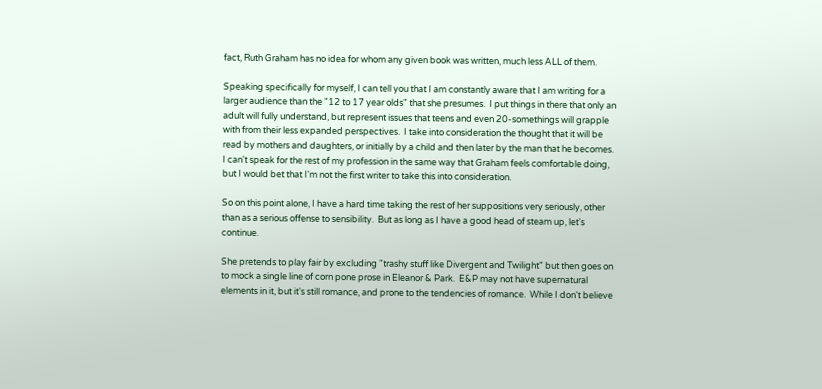fact, Ruth Graham has no idea for whom any given book was written, much less ALL of them.

Speaking specifically for myself, I can tell you that I am constantly aware that I am writing for a larger audience than the "12 to 17 year olds" that she presumes.  I put things in there that only an adult will fully understand, but represent issues that teens and even 20-somethings will grapple with from their less expanded perspectives.  I take into consideration the thought that it will be read by mothers and daughters, or initially by a child and then later by the man that he becomes.  I can't speak for the rest of my profession in the same way that Graham feels comfortable doing, but I would bet that I'm not the first writer to take this into consideration.

So on this point alone, I have a hard time taking the rest of her suppositions very seriously, other than as a serious offense to sensibility.  But as long as I have a good head of steam up, let's continue.

She pretends to play fair by excluding "trashy stuff like Divergent and Twilight" but then goes on to mock a single line of corn pone prose in Eleanor & Park.  E&P may not have supernatural elements in it, but it's still romance, and prone to the tendencies of romance.  While I don't believe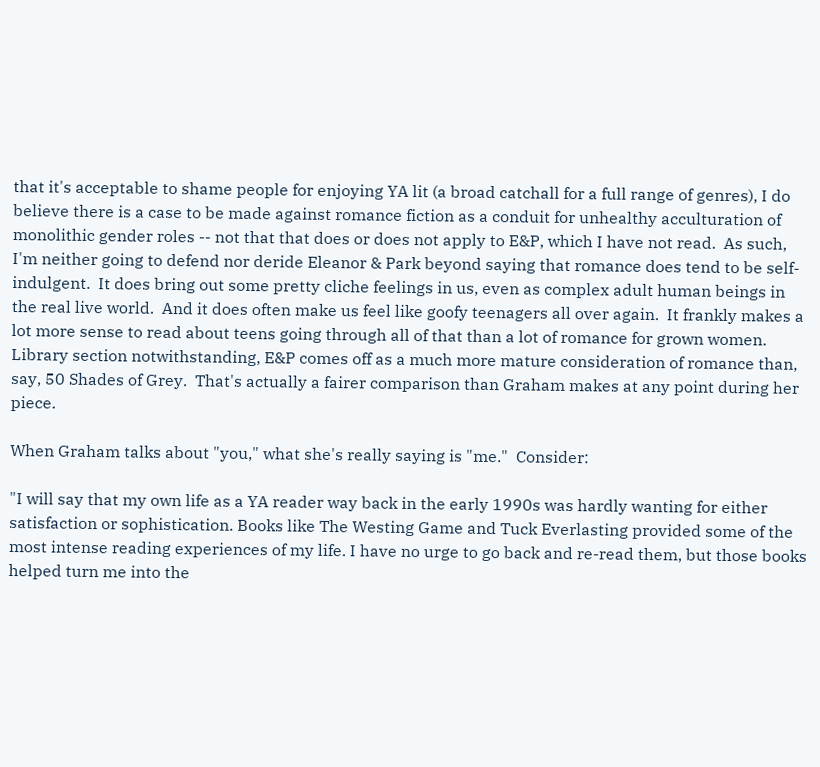that it's acceptable to shame people for enjoying YA lit (a broad catchall for a full range of genres), I do believe there is a case to be made against romance fiction as a conduit for unhealthy acculturation of monolithic gender roles -- not that that does or does not apply to E&P, which I have not read.  As such, I'm neither going to defend nor deride Eleanor & Park beyond saying that romance does tend to be self-indulgent.  It does bring out some pretty cliche feelings in us, even as complex adult human beings in the real live world.  And it does often make us feel like goofy teenagers all over again.  It frankly makes a lot more sense to read about teens going through all of that than a lot of romance for grown women.  Library section notwithstanding, E&P comes off as a much more mature consideration of romance than, say, 50 Shades of Grey.  That's actually a fairer comparison than Graham makes at any point during her piece.

When Graham talks about "you," what she's really saying is "me."  Consider:

"I will say that my own life as a YA reader way back in the early 1990s was hardly wanting for either satisfaction or sophistication. Books like The Westing Game and Tuck Everlasting provided some of the most intense reading experiences of my life. I have no urge to go back and re-read them, but those books helped turn me into the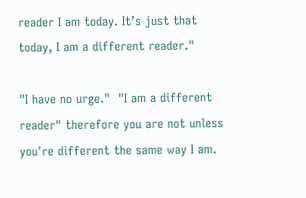reader I am today. It’s just that today, I am a different reader."

"I have no urge."  "I am a different reader" therefore you are not unless you're different the same way I am.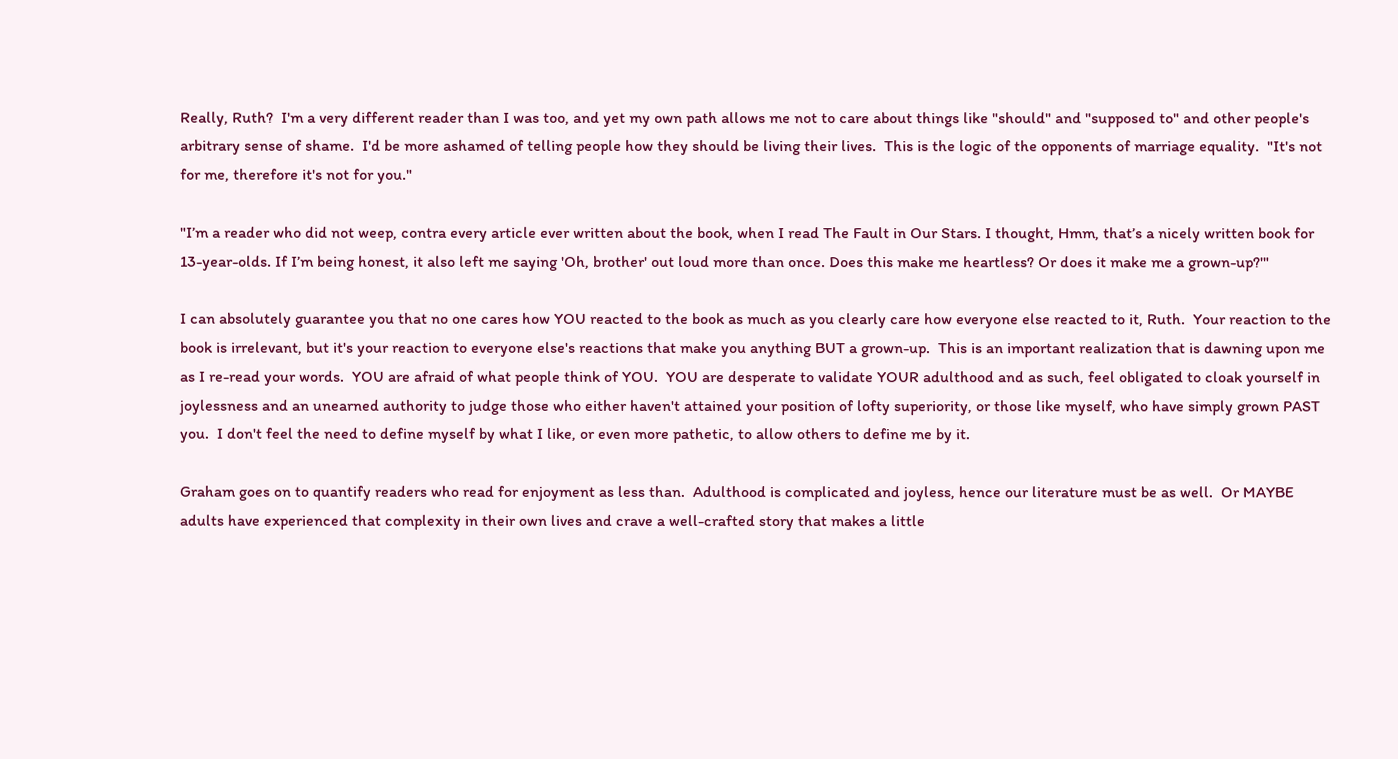Really, Ruth?  I'm a very different reader than I was too, and yet my own path allows me not to care about things like "should" and "supposed to" and other people's arbitrary sense of shame.  I'd be more ashamed of telling people how they should be living their lives.  This is the logic of the opponents of marriage equality.  "It's not for me, therefore it's not for you."

"I’m a reader who did not weep, contra every article ever written about the book, when I read The Fault in Our Stars. I thought, Hmm, that’s a nicely written book for 13-year-olds. If I’m being honest, it also left me saying 'Oh, brother' out loud more than once. Does this make me heartless? Or does it make me a grown-up?'"

I can absolutely guarantee you that no one cares how YOU reacted to the book as much as you clearly care how everyone else reacted to it, Ruth.  Your reaction to the book is irrelevant, but it's your reaction to everyone else's reactions that make you anything BUT a grown-up.  This is an important realization that is dawning upon me as I re-read your words.  YOU are afraid of what people think of YOU.  YOU are desperate to validate YOUR adulthood and as such, feel obligated to cloak yourself in joylessness and an unearned authority to judge those who either haven't attained your position of lofty superiority, or those like myself, who have simply grown PAST you.  I don't feel the need to define myself by what I like, or even more pathetic, to allow others to define me by it.

Graham goes on to quantify readers who read for enjoyment as less than.  Adulthood is complicated and joyless, hence our literature must be as well.  Or MAYBE adults have experienced that complexity in their own lives and crave a well-crafted story that makes a little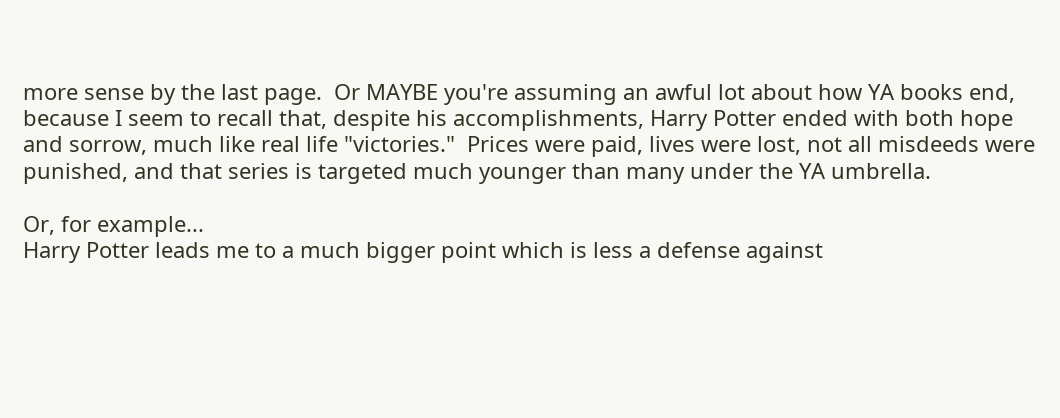more sense by the last page.  Or MAYBE you're assuming an awful lot about how YA books end, because I seem to recall that, despite his accomplishments, Harry Potter ended with both hope and sorrow, much like real life "victories."  Prices were paid, lives were lost, not all misdeeds were punished, and that series is targeted much younger than many under the YA umbrella.

Or, for example...
Harry Potter leads me to a much bigger point which is less a defense against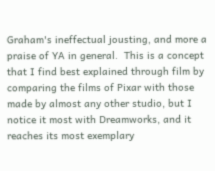Graham's ineffectual jousting, and more a praise of YA in general.  This is a concept that I find best explained through film by comparing the films of Pixar with those made by almost any other studio, but I notice it most with Dreamworks, and it reaches its most exemplary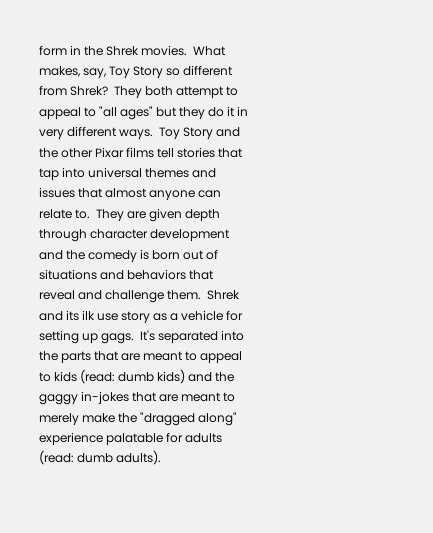form in the Shrek movies.  What makes, say, Toy Story so different from Shrek?  They both attempt to appeal to "all ages" but they do it in very different ways.  Toy Story and the other Pixar films tell stories that tap into universal themes and issues that almost anyone can relate to.  They are given depth through character development and the comedy is born out of situations and behaviors that reveal and challenge them.  Shrek and its ilk use story as a vehicle for setting up gags.  It's separated into the parts that are meant to appeal to kids (read: dumb kids) and the gaggy in-jokes that are meant to merely make the "dragged along" experience palatable for adults (read: dumb adults).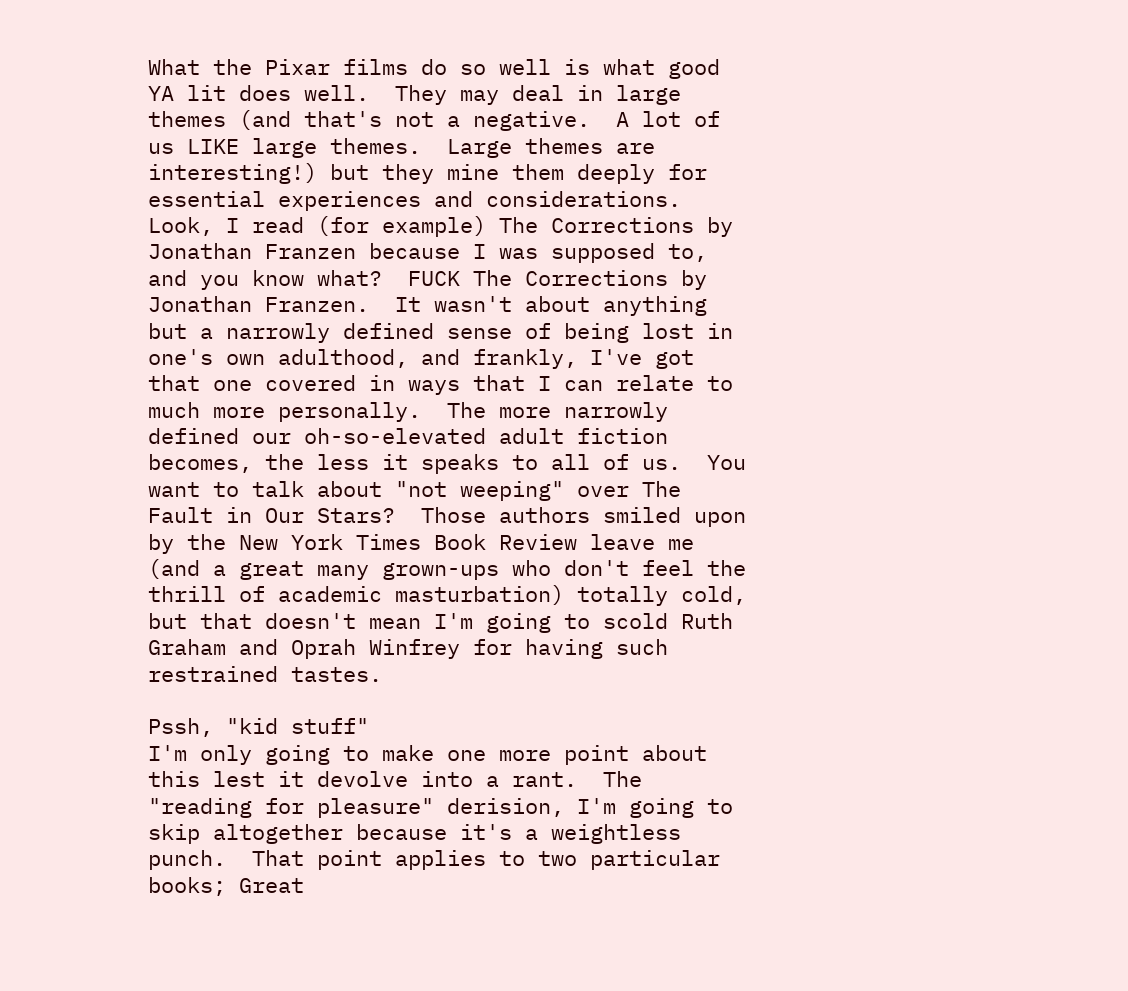What the Pixar films do so well is what good YA lit does well.  They may deal in large themes (and that's not a negative.  A lot of us LIKE large themes.  Large themes are interesting!) but they mine them deeply for essential experiences and considerations.  Look, I read (for example) The Corrections by Jonathan Franzen because I was supposed to, and you know what?  FUCK The Corrections by Jonathan Franzen.  It wasn't about anything but a narrowly defined sense of being lost in one's own adulthood, and frankly, I've got that one covered in ways that I can relate to much more personally.  The more narrowly defined our oh-so-elevated adult fiction becomes, the less it speaks to all of us.  You want to talk about "not weeping" over The Fault in Our Stars?  Those authors smiled upon by the New York Times Book Review leave me (and a great many grown-ups who don't feel the thrill of academic masturbation) totally cold, but that doesn't mean I'm going to scold Ruth Graham and Oprah Winfrey for having such restrained tastes.

Pssh, "kid stuff"
I'm only going to make one more point about this lest it devolve into a rant.  The "reading for pleasure" derision, I'm going to skip altogether because it's a weightless punch.  That point applies to two particular books; Great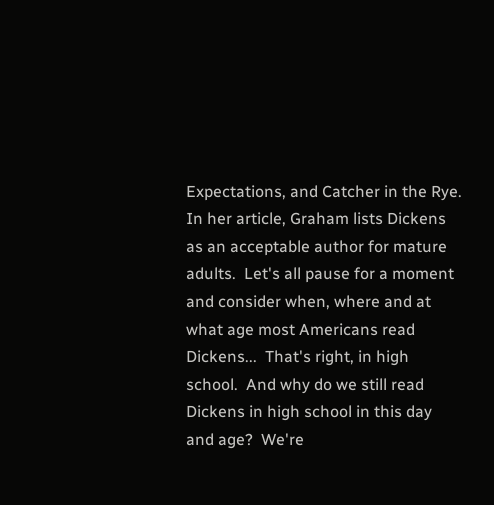Expectations, and Catcher in the Rye.  In her article, Graham lists Dickens as an acceptable author for mature adults.  Let's all pause for a moment and consider when, where and at what age most Americans read Dickens...  That's right, in high school.  And why do we still read Dickens in high school in this day and age?  We're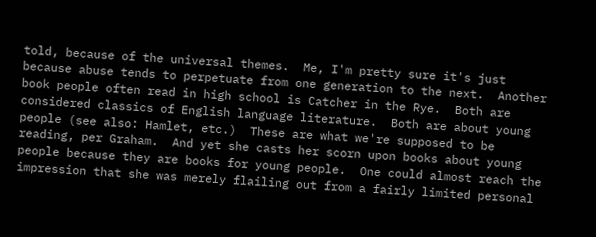told, because of the universal themes.  Me, I'm pretty sure it's just because abuse tends to perpetuate from one generation to the next.  Another book people often read in high school is Catcher in the Rye.  Both are considered classics of English language literature.  Both are about young people (see also: Hamlet, etc.)  These are what we're supposed to be reading, per Graham.  And yet she casts her scorn upon books about young people because they are books for young people.  One could almost reach the impression that she was merely flailing out from a fairly limited personal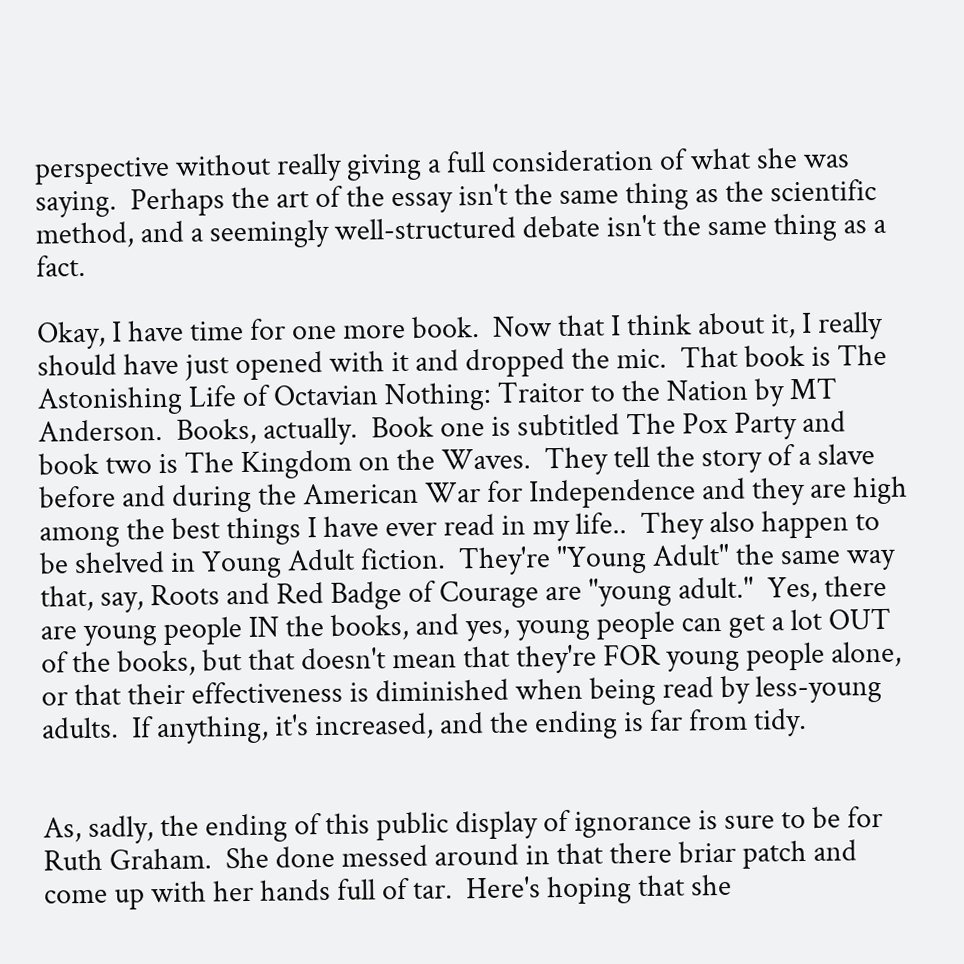perspective without really giving a full consideration of what she was saying.  Perhaps the art of the essay isn't the same thing as the scientific method, and a seemingly well-structured debate isn't the same thing as a fact.

Okay, I have time for one more book.  Now that I think about it, I really should have just opened with it and dropped the mic.  That book is The Astonishing Life of Octavian Nothing: Traitor to the Nation by MT Anderson.  Books, actually.  Book one is subtitled The Pox Party and book two is The Kingdom on the Waves.  They tell the story of a slave before and during the American War for Independence and they are high among the best things I have ever read in my life..  They also happen to be shelved in Young Adult fiction.  They're "Young Adult" the same way that, say, Roots and Red Badge of Courage are "young adult."  Yes, there are young people IN the books, and yes, young people can get a lot OUT of the books, but that doesn't mean that they're FOR young people alone, or that their effectiveness is diminished when being read by less-young adults.  If anything, it's increased, and the ending is far from tidy.


As, sadly, the ending of this public display of ignorance is sure to be for Ruth Graham.  She done messed around in that there briar patch and come up with her hands full of tar.  Here's hoping that she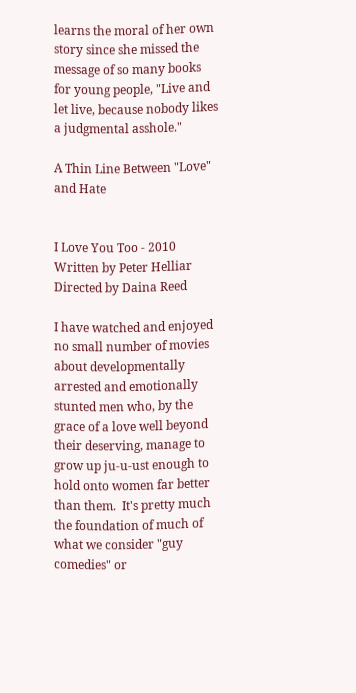learns the moral of her own story since she missed the message of so many books for young people, "Live and let live, because nobody likes a judgmental asshole."

A Thin Line Between "Love" and Hate


I Love You Too - 2010
Written by Peter Helliar
Directed by Daina Reed

I have watched and enjoyed no small number of movies about developmentally arrested and emotionally stunted men who, by the grace of a love well beyond their deserving, manage to grow up ju-u-ust enough to hold onto women far better than them.  It's pretty much the foundation of much of what we consider "guy comedies" or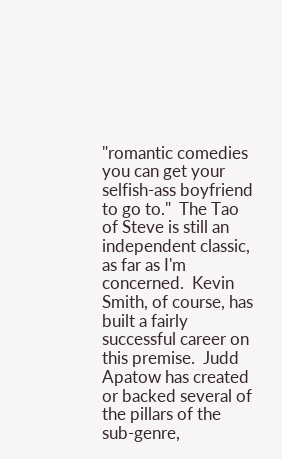"romantic comedies you can get your selfish-ass boyfriend to go to."  The Tao of Steve is still an independent classic, as far as I'm concerned.  Kevin Smith, of course, has built a fairly successful career on this premise.  Judd Apatow has created or backed several of the pillars of the sub-genre,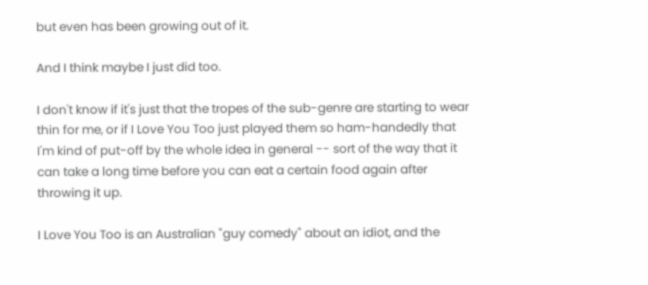but even has been growing out of it.

And I think maybe I just did too.

I don't know if it's just that the tropes of the sub-genre are starting to wear thin for me, or if I Love You Too just played them so ham-handedly that I'm kind of put-off by the whole idea in general -- sort of the way that it can take a long time before you can eat a certain food again after throwing it up.

I Love You Too is an Australian "guy comedy" about an idiot, and the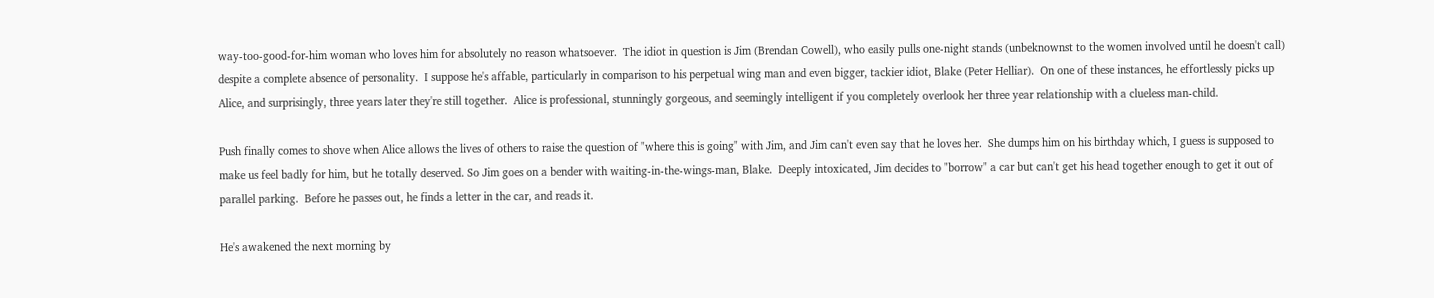way-too-good-for-him woman who loves him for absolutely no reason whatsoever.  The idiot in question is Jim (Brendan Cowell), who easily pulls one-night stands (unbeknownst to the women involved until he doesn't call) despite a complete absence of personality.  I suppose he's affable, particularly in comparison to his perpetual wing man and even bigger, tackier idiot, Blake (Peter Helliar).  On one of these instances, he effortlessly picks up Alice, and surprisingly, three years later they're still together.  Alice is professional, stunningly gorgeous, and seemingly intelligent if you completely overlook her three year relationship with a clueless man-child.

Push finally comes to shove when Alice allows the lives of others to raise the question of "where this is going" with Jim, and Jim can't even say that he loves her.  She dumps him on his birthday which, I guess is supposed to make us feel badly for him, but he totally deserved. So Jim goes on a bender with waiting-in-the-wings-man, Blake.  Deeply intoxicated, Jim decides to "borrow" a car but can't get his head together enough to get it out of parallel parking.  Before he passes out, he finds a letter in the car, and reads it.

He's awakened the next morning by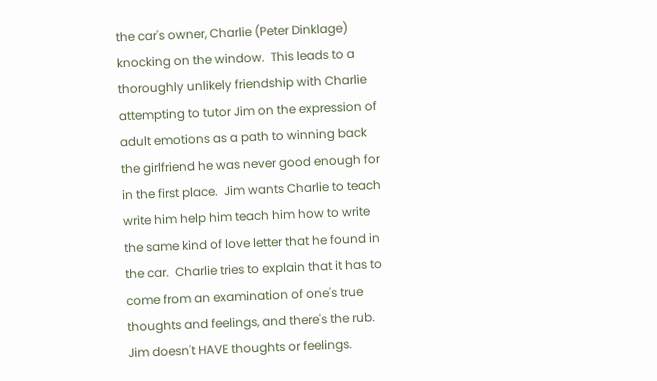the car's owner, Charlie (Peter Dinklage) knocking on the window.  This leads to a thoroughly unlikely friendship with Charlie attempting to tutor Jim on the expression of adult emotions as a path to winning back the girlfriend he was never good enough for in the first place.  Jim wants Charlie to teach write him help him teach him how to write the same kind of love letter that he found in the car.  Charlie tries to explain that it has to come from an examination of one's true thoughts and feelings, and there's the rub.  Jim doesn't HAVE thoughts or feelings.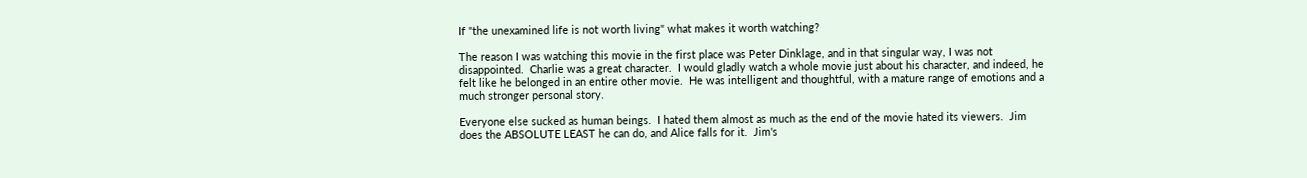If "the unexamined life is not worth living" what makes it worth watching?

The reason I was watching this movie in the first place was Peter Dinklage, and in that singular way, I was not disappointed.  Charlie was a great character.  I would gladly watch a whole movie just about his character, and indeed, he felt like he belonged in an entire other movie.  He was intelligent and thoughtful, with a mature range of emotions and a much stronger personal story.

Everyone else sucked as human beings.  I hated them almost as much as the end of the movie hated its viewers.  Jim does the ABSOLUTE LEAST he can do, and Alice falls for it.  Jim's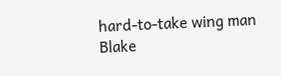hard-to-take wing man Blake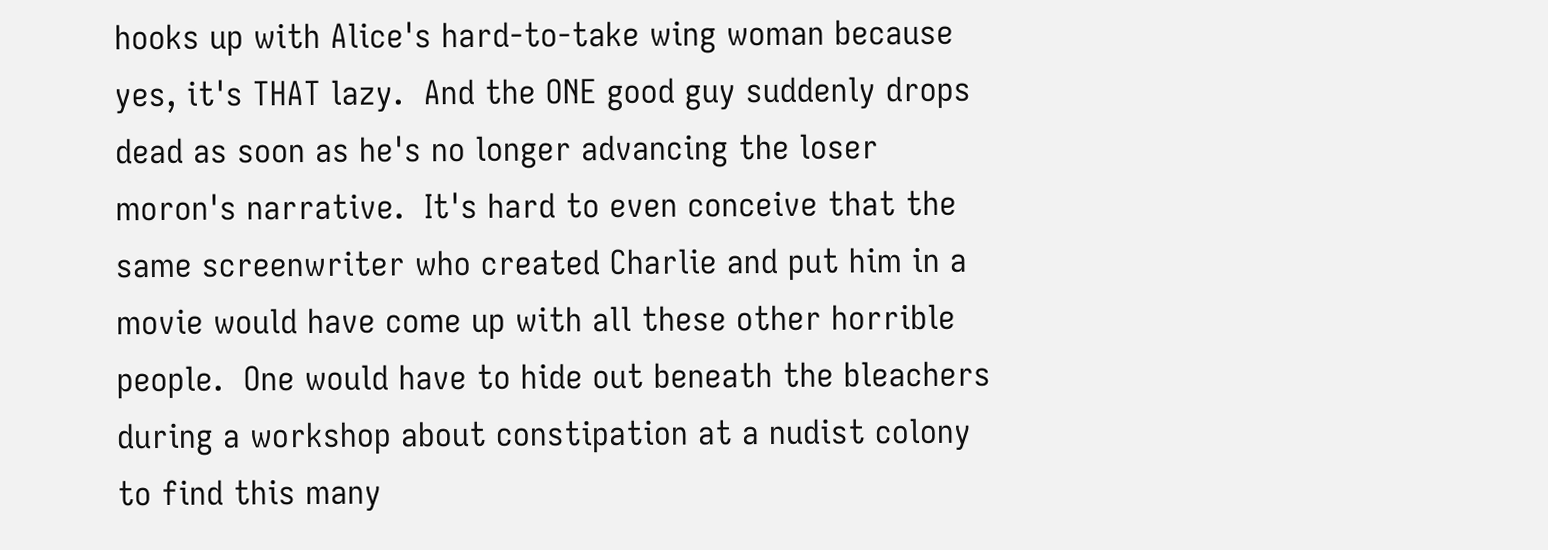hooks up with Alice's hard-to-take wing woman because yes, it's THAT lazy.  And the ONE good guy suddenly drops dead as soon as he's no longer advancing the loser moron's narrative.  It's hard to even conceive that the same screenwriter who created Charlie and put him in a movie would have come up with all these other horrible people.  One would have to hide out beneath the bleachers during a workshop about constipation at a nudist colony to find this many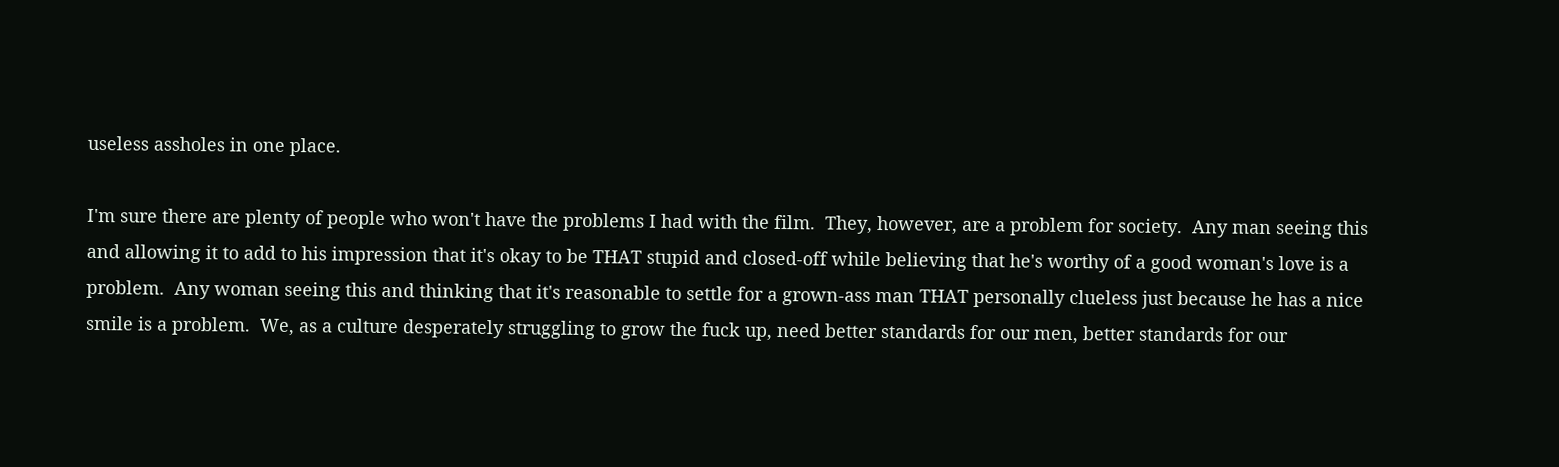useless assholes in one place.

I'm sure there are plenty of people who won't have the problems I had with the film.  They, however, are a problem for society.  Any man seeing this and allowing it to add to his impression that it's okay to be THAT stupid and closed-off while believing that he's worthy of a good woman's love is a problem.  Any woman seeing this and thinking that it's reasonable to settle for a grown-ass man THAT personally clueless just because he has a nice smile is a problem.  We, as a culture desperately struggling to grow the fuck up, need better standards for our men, better standards for our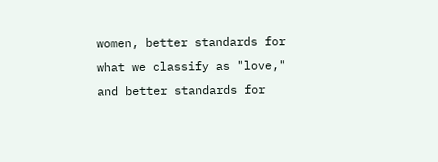women, better standards for what we classify as "love," and better standards for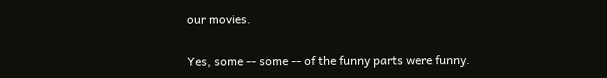our movies.

Yes, some -- some -- of the funny parts were funny.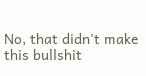No, that didn't make this bullshit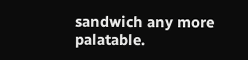sandwich any more palatable.